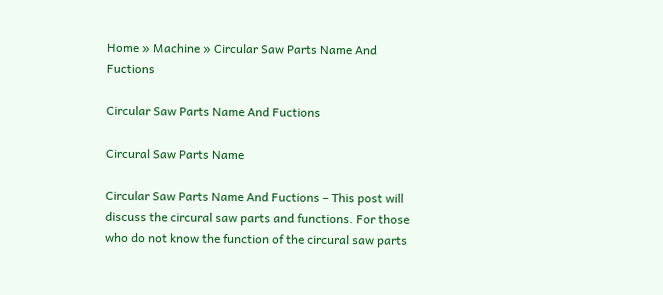Home » Machine » Circular Saw Parts Name And Fuctions

Circular Saw Parts Name And Fuctions

Circural Saw Parts Name

Circular Saw Parts Name And Fuctions – This post will discuss the circural saw parts and functions. For those who do not know the function of the circural saw parts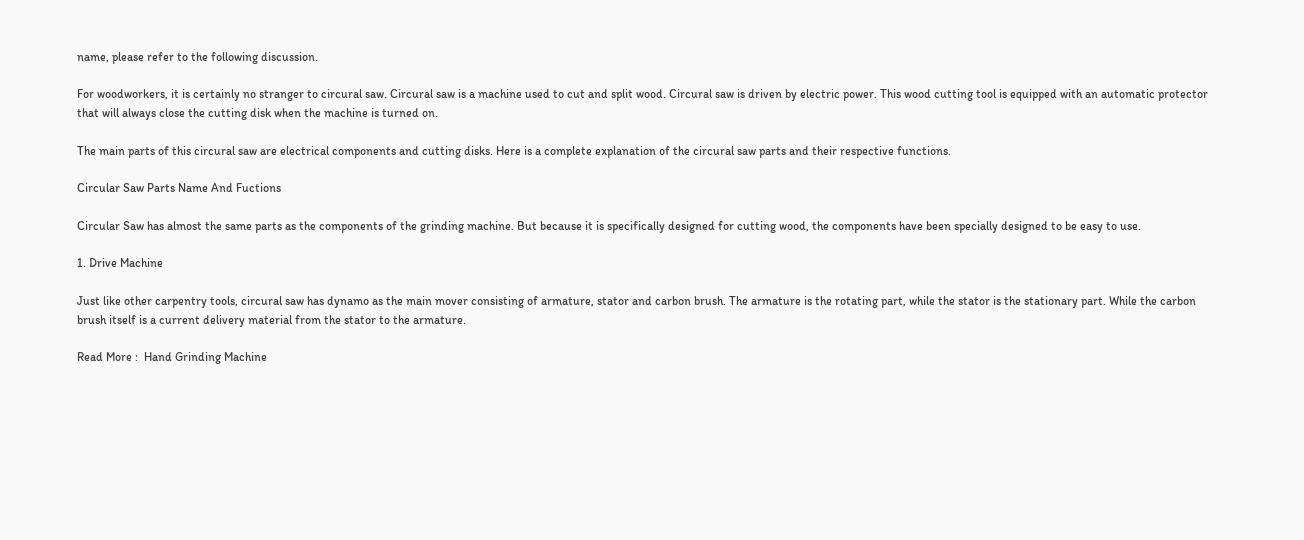name, please refer to the following discussion.

For woodworkers, it is certainly no stranger to circural saw. Circural saw is a machine used to cut and split wood. Circural saw is driven by electric power. This wood cutting tool is equipped with an automatic protector that will always close the cutting disk when the machine is turned on.

The main parts of this circural saw are electrical components and cutting disks. Here is a complete explanation of the circural saw parts and their respective functions.

Circular Saw Parts Name And Fuctions

Circular Saw has almost the same parts as the components of the grinding machine. But because it is specifically designed for cutting wood, the components have been specially designed to be easy to use.

1. Drive Machine

Just like other carpentry tools, circural saw has dynamo as the main mover consisting of armature, stator and carbon brush. The armature is the rotating part, while the stator is the stationary part. While the carbon brush itself is a current delivery material from the stator to the armature.

Read More :  Hand Grinding Machine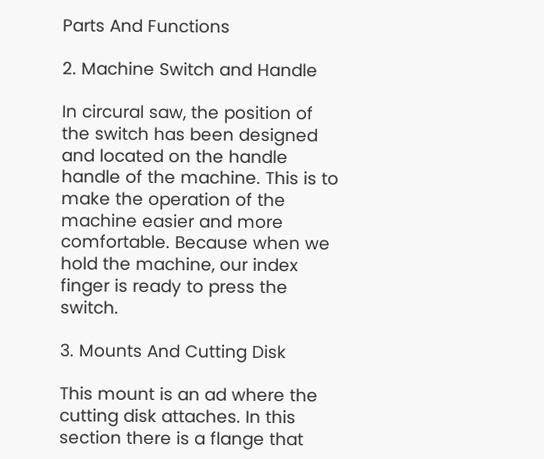Parts And Functions

2. Machine Switch and Handle

In circural saw, the position of the switch has been designed and located on the handle handle of the machine. This is to make the operation of the machine easier and more comfortable. Because when we hold the machine, our index finger is ready to press the switch.

3. Mounts And Cutting Disk

This mount is an ad where the cutting disk attaches. In this section there is a flange that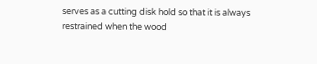serves as a cutting disk hold so that it is always restrained when the wood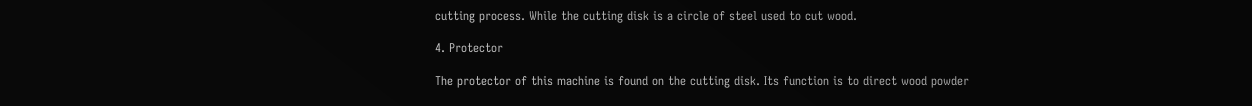cutting process. While the cutting disk is a circle of steel used to cut wood.

4. Protector

The protector of this machine is found on the cutting disk. Its function is to direct wood powder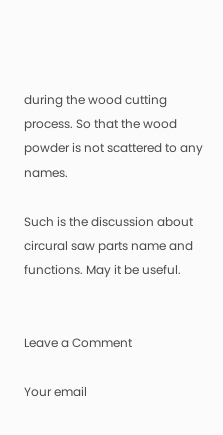during the wood cutting process. So that the wood powder is not scattered to any names.

Such is the discussion about circural saw parts name and functions. May it be useful.


Leave a Comment

Your email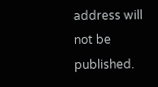address will not be published.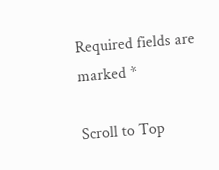Required fields are marked *

Scroll to Top